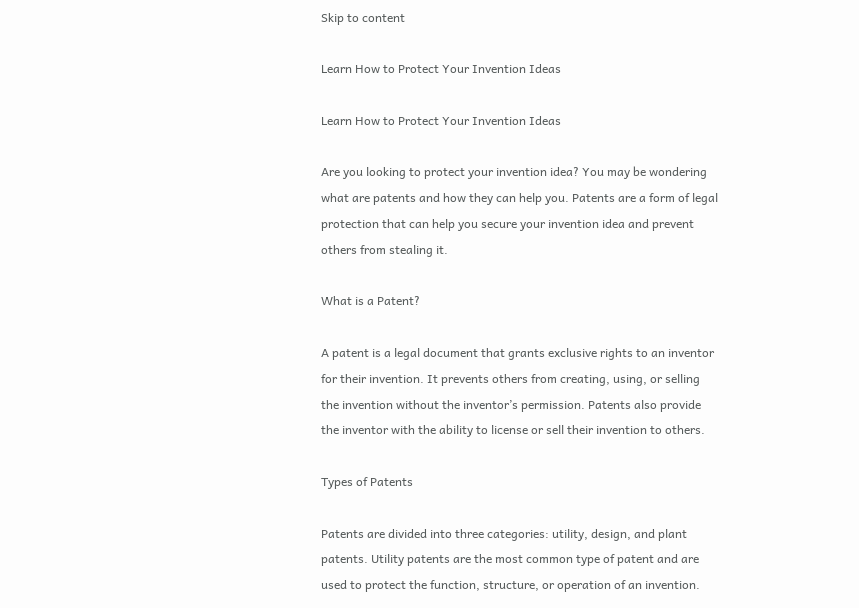Skip to content

Learn How to Protect Your Invention Ideas

Learn How to Protect Your Invention Ideas

Are you looking to protect your invention idea? You may be wondering what are patents and how they can help you. Patents are a form of legal protection that can help you secure your invention idea and prevent others from stealing it.

What is a Patent?

A patent is a legal document that grants exclusive rights to an inventor for their invention. It prevents others from creating, using, or selling the invention without the inventor’s permission. Patents also provide the inventor with the ability to license or sell their invention to others.

Types of Patents

Patents are divided into three categories: utility, design, and plant patents. Utility patents are the most common type of patent and are used to protect the function, structure, or operation of an invention.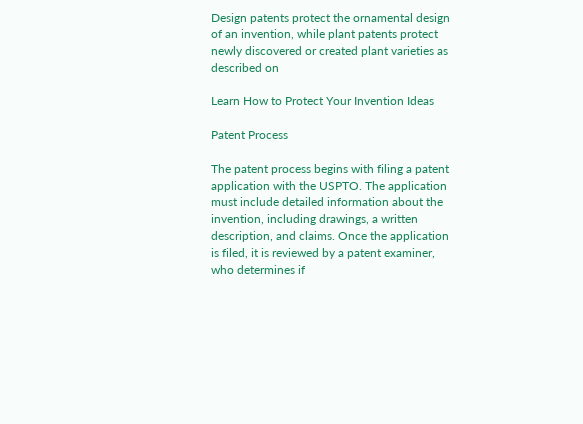Design patents protect the ornamental design of an invention, while plant patents protect newly discovered or created plant varieties as described on

Learn How to Protect Your Invention Ideas

Patent Process

The patent process begins with filing a patent application with the USPTO. The application must include detailed information about the invention, including drawings, a written description, and claims. Once the application is filed, it is reviewed by a patent examiner, who determines if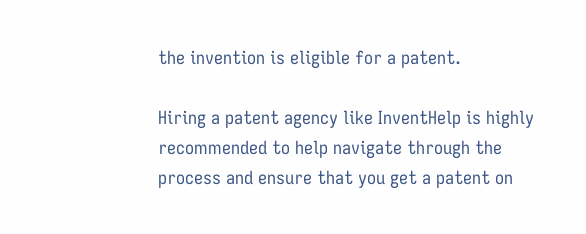the invention is eligible for a patent.

Hiring a patent agency like InventHelp is highly recommended to help navigate through the process and ensure that you get a patent on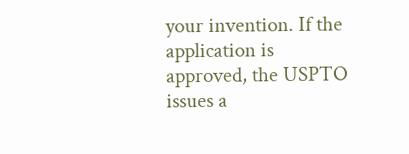your invention. If the application is approved, the USPTO issues a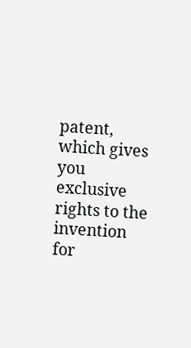patent, which gives you exclusive rights to the invention for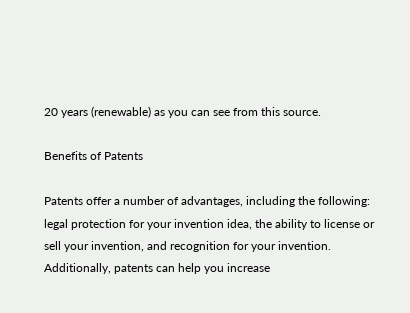20 years (renewable) as you can see from this source.

Benefits of Patents

Patents offer a number of advantages, including the following: legal protection for your invention idea, the ability to license or sell your invention, and recognition for your invention. Additionally, patents can help you increase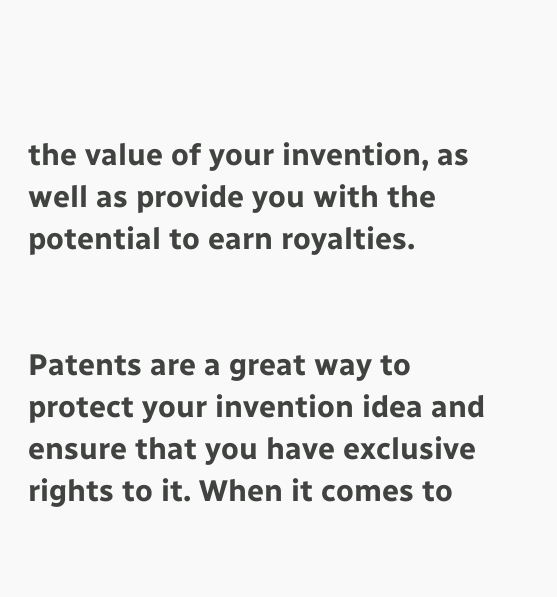the value of your invention, as well as provide you with the potential to earn royalties.


Patents are a great way to protect your invention idea and ensure that you have exclusive rights to it. When it comes to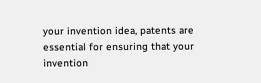your invention idea, patents are essential for ensuring that your invention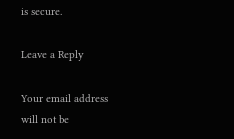is secure.

Leave a Reply

Your email address will not be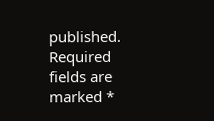published. Required fields are marked *